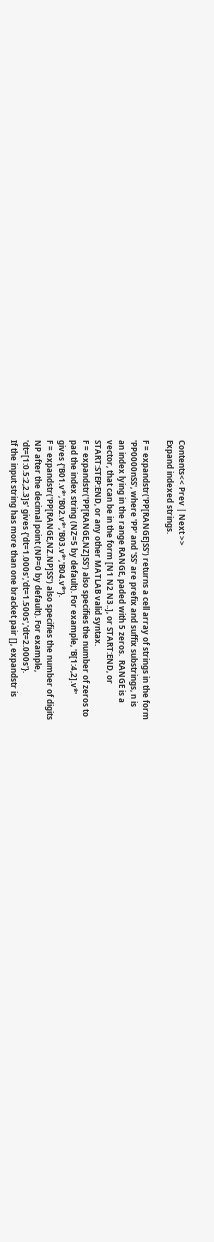Contents<< Prev | Next >>
Expand indexed strings.

F = expandstr('PP[RANGE]SS') returns a cell array of strings in the form
'PP0000nSS', where 'PP' and 'SS' are prefix and suffix substrings, n is
an index lying in the range RANGE, paded with 5 zeros.  RANGE is a
vector, that can be in the form [N1 N2 N3..], or START:END, or
START:STEP:END, or any other MATLAB valid syntax.
F = expandstr('PP[RANGE,NZ]SS') also specifies the number of zeros to
pad the index string (NZ=5 by default). For example, 'B[1:4,2].v*'
gives {'B01.v*','B02.v*','B03.v*','B04.v*'}.
F = expandstr('PP[RANGE,NZ.NP]SS') also specifies the number of digits
NP after the decimal point (NP=0 by default). For example,
'dt=[1:0.5:2,2.3]s' gives {'dt=1.000s','dt=1.500s','dt=2.000s'}.
If the input string has more than one bracket pair [], expandstr is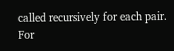called recursively for each pair. For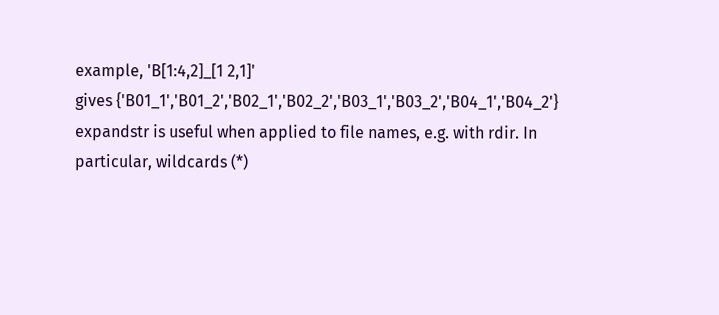example, 'B[1:4,2]_[1 2,1]'
gives {'B01_1','B01_2','B02_1','B02_2','B03_1','B03_2','B04_1','B04_2'}
expandstr is useful when applied to file names, e.g. with rdir. In
particular, wildcards (*)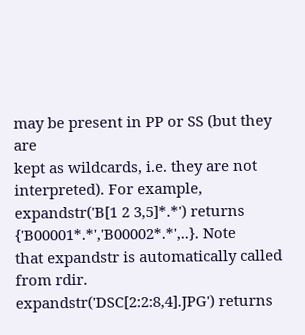may be present in PP or SS (but they are
kept as wildcards, i.e. they are not interpreted). For example,
expandstr('B[1 2 3,5]*.*') returns {'B00001*.*','B00002*.*',..}. Note
that expandstr is automatically called from rdir.
expandstr('DSC[2:2:8,4].JPG') returns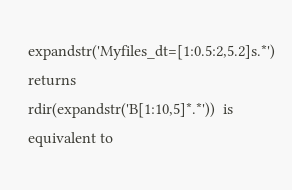expandstr('Myfiles_dt=[1:0.5:2,5.2]s.*') returns
rdir(expandstr('B[1:10,5]*.*'))  is equivalent to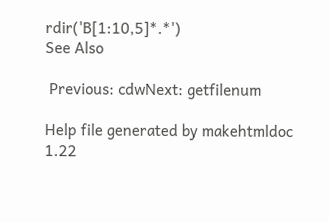rdir('B[1:10,5]*.*')
See Also

 Previous: cdwNext: getfilenum

Help file generated by makehtmldoc 1.22